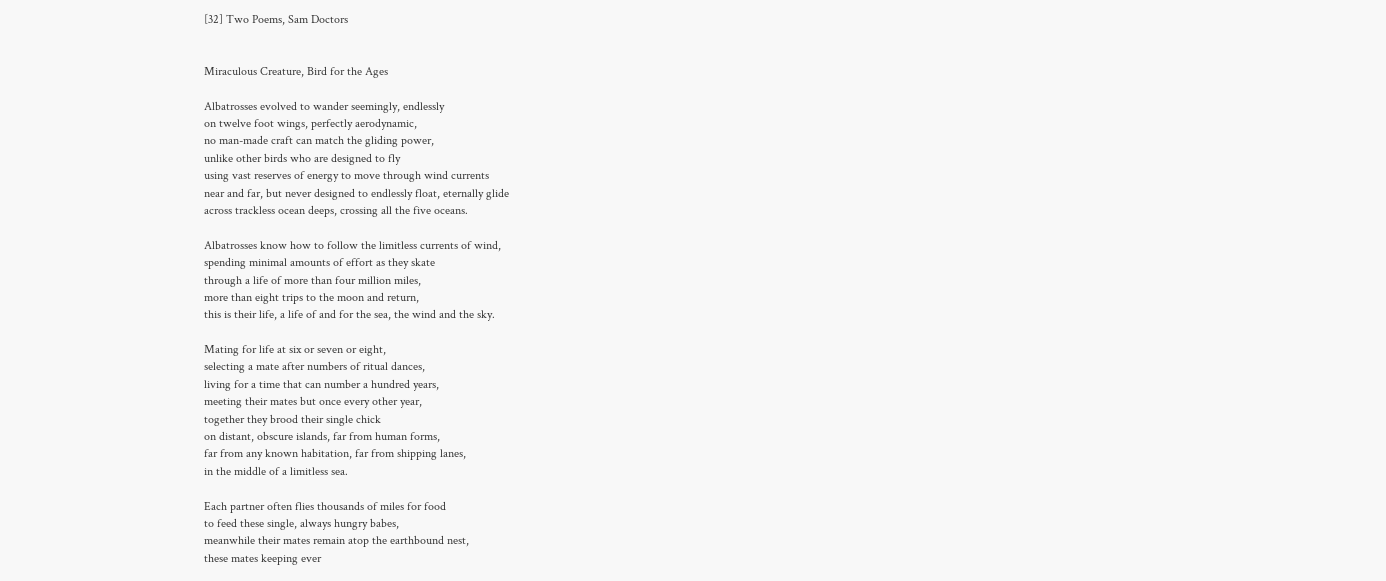[32] Two Poems, Sam Doctors


Miraculous Creature, Bird for the Ages

Albatrosses evolved to wander seemingly, endlessly
on twelve foot wings, perfectly aerodynamic,
no man-made craft can match the gliding power,
unlike other birds who are designed to fly
using vast reserves of energy to move through wind currents
near and far, but never designed to endlessly float, eternally glide
across trackless ocean deeps, crossing all the five oceans.

Albatrosses know how to follow the limitless currents of wind,
spending minimal amounts of effort as they skate
through a life of more than four million miles,
more than eight trips to the moon and return,
this is their life, a life of and for the sea, the wind and the sky.

Mating for life at six or seven or eight,
selecting a mate after numbers of ritual dances,
living for a time that can number a hundred years,
meeting their mates but once every other year,
together they brood their single chick
on distant, obscure islands, far from human forms,
far from any known habitation, far from shipping lanes,
in the middle of a limitless sea.

Each partner often flies thousands of miles for food
to feed these single, always hungry babes,
meanwhile their mates remain atop the earthbound nest,
these mates keeping ever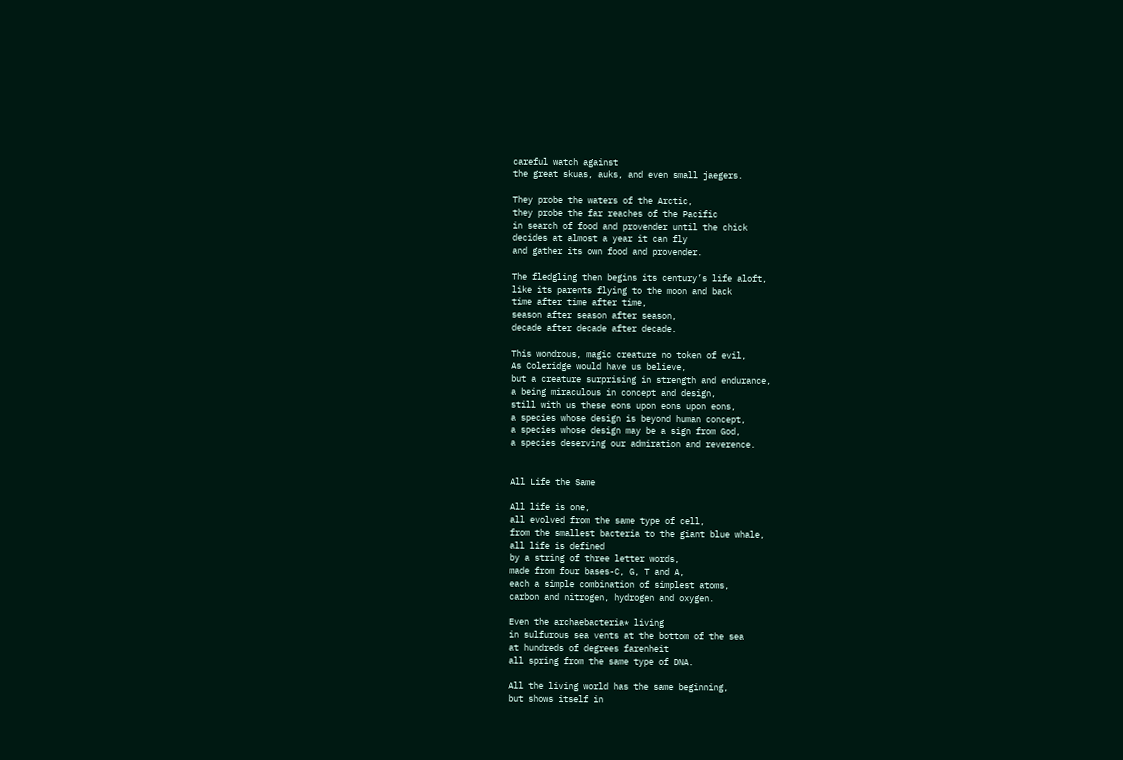careful watch against
the great skuas, auks, and even small jaegers.

They probe the waters of the Arctic,
they probe the far reaches of the Pacific
in search of food and provender until the chick
decides at almost a year it can fly
and gather its own food and provender.

The fledgling then begins its century’s life aloft,
like its parents flying to the moon and back
time after time after time,
season after season after season,
decade after decade after decade.

This wondrous, magic creature no token of evil,
As Coleridge would have us believe,
but a creature surprising in strength and endurance,
a being miraculous in concept and design,
still with us these eons upon eons upon eons,
a species whose design is beyond human concept,
a species whose design may be a sign from God,
a species deserving our admiration and reverence.


All Life the Same

All life is one,
all evolved from the same type of cell,
from the smallest bacteria to the giant blue whale,
all life is defined
by a string of three letter words,
made from four bases-C, G, T and A,
each a simple combination of simplest atoms,
carbon and nitrogen, hydrogen and oxygen.

Even the archaebacteria* living
in sulfurous sea vents at the bottom of the sea
at hundreds of degrees farenheit
all spring from the same type of DNA.

All the living world has the same beginning,
but shows itself in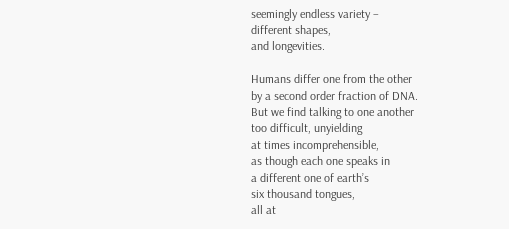seemingly endless variety –
different shapes,
and longevities.

Humans differ one from the other
by a second order fraction of DNA.
But we find talking to one another
too difficult, unyielding
at times incomprehensible,
as though each one speaks in
a different one of earth’s
six thousand tongues,
all at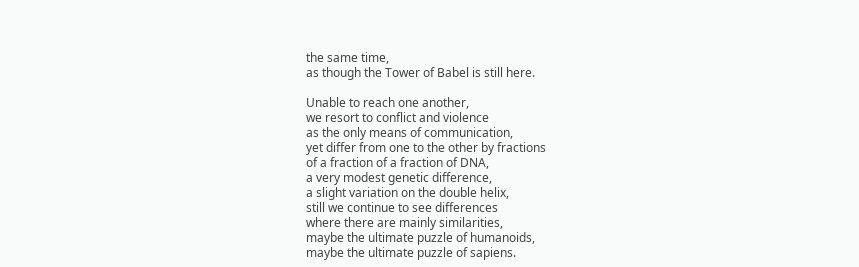the same time,
as though the Tower of Babel is still here.

Unable to reach one another,
we resort to conflict and violence
as the only means of communication,
yet differ from one to the other by fractions
of a fraction of a fraction of DNA,
a very modest genetic difference,
a slight variation on the double helix,
still we continue to see differences
where there are mainly similarities,
maybe the ultimate puzzle of humanoids,
maybe the ultimate puzzle of sapiens.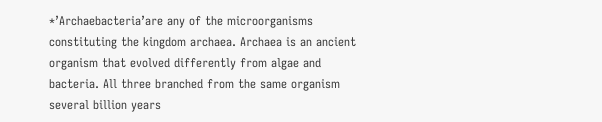*’Archaebacteria’are any of the microorganisms constituting the kingdom archaea. Archaea is an ancient organism that evolved differently from algae and bacteria. All three branched from the same organism several billion years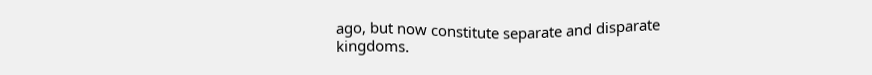ago, but now constitute separate and disparate kingdoms.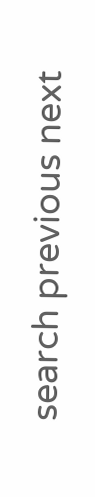search previous next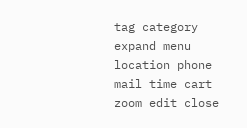tag category expand menu location phone mail time cart zoom edit close